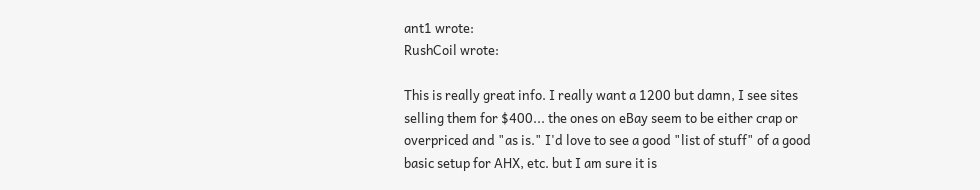ant1 wrote:
RushCoil wrote:

This is really great info. I really want a 1200 but damn, I see sites selling them for $400... the ones on eBay seem to be either crap or overpriced and "as is." I'd love to see a good "list of stuff" of a good basic setup for AHX, etc. but I am sure it is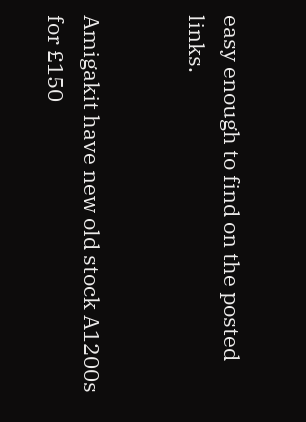easy enough to find on the posted links.


Amigakit have new old stock A1200s for £150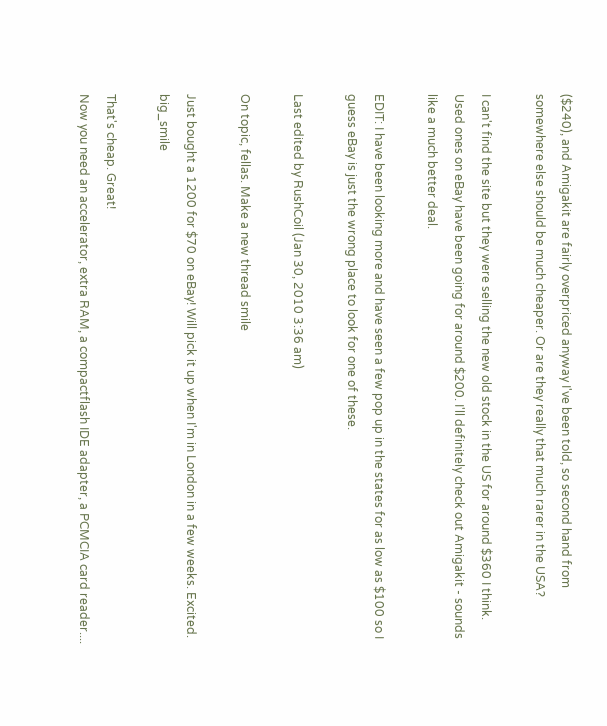($240), and Amigakit are fairly overpriced anyway I've been told, so second hand from somewhere else should be much cheaper. Or are they really that much rarer in the USA?

I can't find the site but they were selling the new old stock in the US for around $360 I think. Used ones on eBay have been going for around $200. I'll definitely check out Amigakit - sounds like a much better deal.

EDIT: I have been looking more and have seen a few pop up in the states for as low as $100 so I guess eBay is just the wrong place to look for one of these.

Last edited by RushCoil (Jan 30, 2010 3:36 am)

On topic, fellas. Make a new thread smile

Just bought a 1200 for $70 on eBay! Will pick it up when I'm in London in a few weeks. Excited. big_smile

That's cheap. Great!
Now you need an accelerator, extra RAM, a compactflash IDE adapter, a PCMCIA card reader....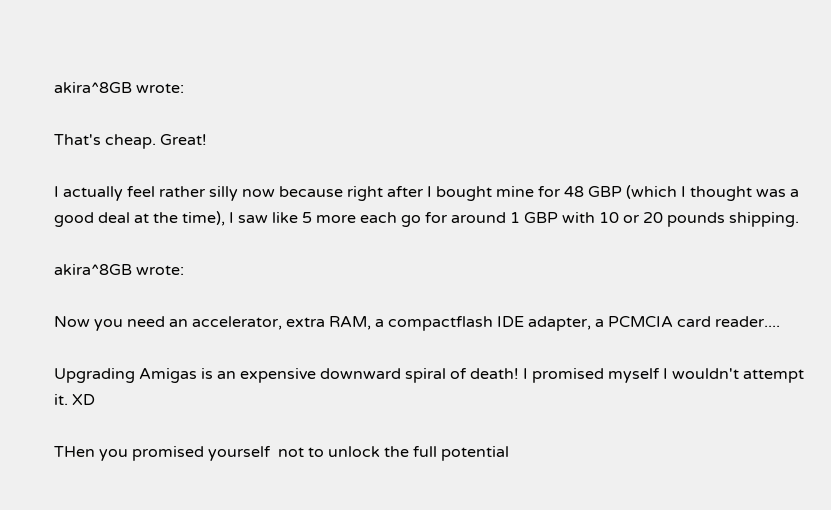akira^8GB wrote:

That's cheap. Great!

I actually feel rather silly now because right after I bought mine for 48 GBP (which I thought was a good deal at the time), I saw like 5 more each go for around 1 GBP with 10 or 20 pounds shipping.

akira^8GB wrote:

Now you need an accelerator, extra RAM, a compactflash IDE adapter, a PCMCIA card reader....

Upgrading Amigas is an expensive downward spiral of death! I promised myself I wouldn't attempt it. XD

THen you promised yourself  not to unlock the full potential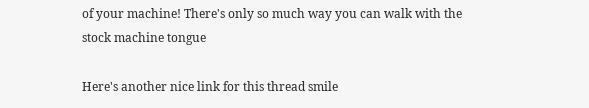of your machine! There's only so much way you can walk with the stock machine tongue

Here's another nice link for this thread smile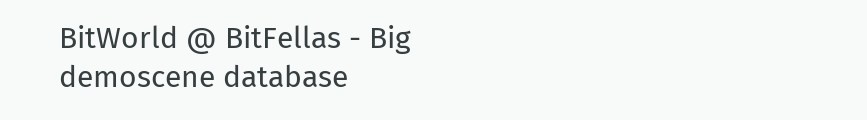BitWorld @ BitFellas - Big demoscene database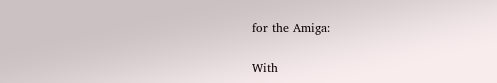for the Amiga:

With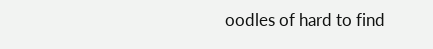oodles of hard to find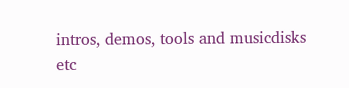intros, demos, tools and musicdisks etc